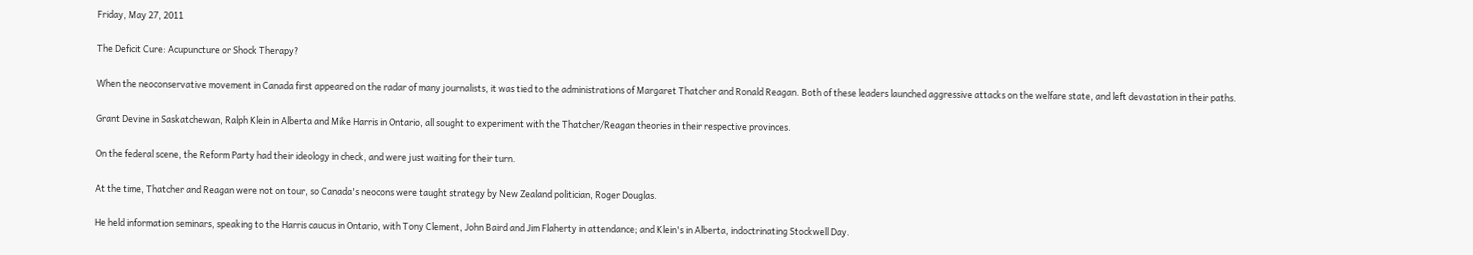Friday, May 27, 2011

The Deficit Cure: Acupuncture or Shock Therapy?

When the neoconservative movement in Canada first appeared on the radar of many journalists, it was tied to the administrations of Margaret Thatcher and Ronald Reagan. Both of these leaders launched aggressive attacks on the welfare state, and left devastation in their paths.

Grant Devine in Saskatchewan, Ralph Klein in Alberta and Mike Harris in Ontario, all sought to experiment with the Thatcher/Reagan theories in their respective provinces.

On the federal scene, the Reform Party had their ideology in check, and were just waiting for their turn.

At the time, Thatcher and Reagan were not on tour, so Canada's neocons were taught strategy by New Zealand politician, Roger Douglas.

He held information seminars, speaking to the Harris caucus in Ontario, with Tony Clement, John Baird and Jim Flaherty in attendance; and Klein's in Alberta, indoctrinating Stockwell Day.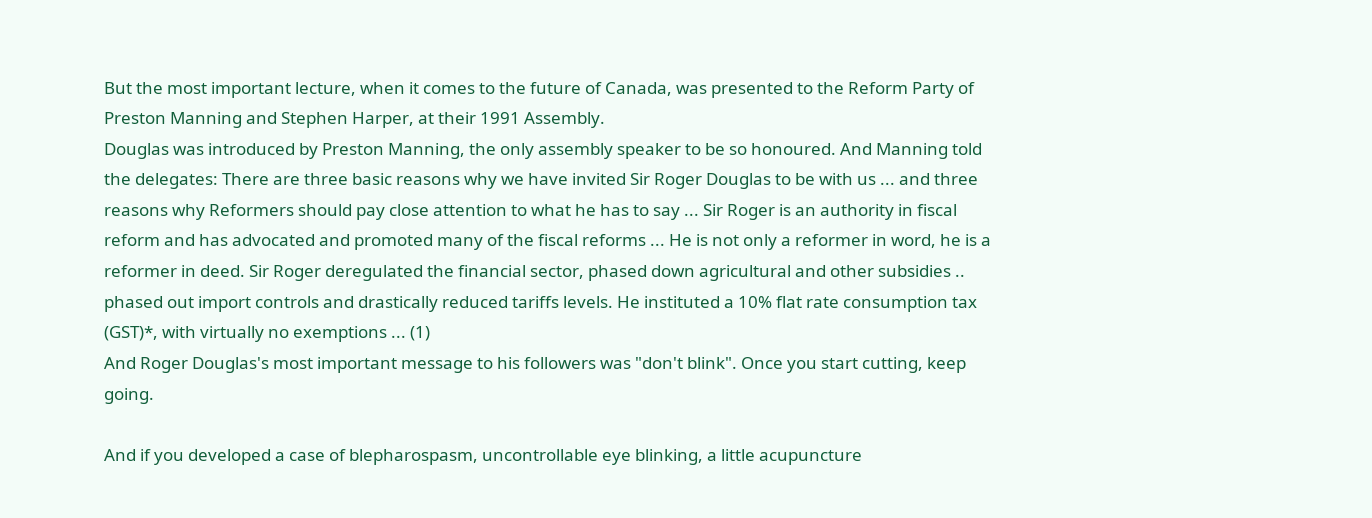But the most important lecture, when it comes to the future of Canada, was presented to the Reform Party of Preston Manning and Stephen Harper, at their 1991 Assembly.
Douglas was introduced by Preston Manning, the only assembly speaker to be so honoured. And Manning told the delegates: There are three basic reasons why we have invited Sir Roger Douglas to be with us ... and three reasons why Reformers should pay close attention to what he has to say ... Sir Roger is an authority in fiscal reform and has advocated and promoted many of the fiscal reforms ... He is not only a reformer in word, he is a reformer in deed. Sir Roger deregulated the financial sector, phased down agricultural and other subsidies .. phased out import controls and drastically reduced tariffs levels. He instituted a 10% flat rate consumption tax (GST)*, with virtually no exemptions ... (1)
And Roger Douglas's most important message to his followers was "don't blink". Once you start cutting, keep going.

And if you developed a case of blepharospasm, uncontrollable eye blinking, a little acupuncture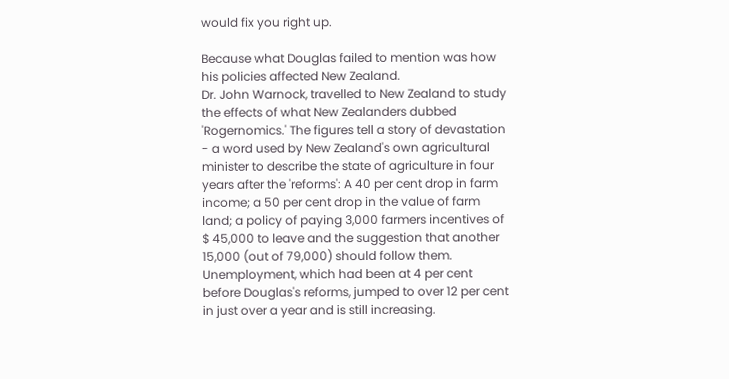would fix you right up.

Because what Douglas failed to mention was how his policies affected New Zealand.
Dr. John Warnock, travelled to New Zealand to study the effects of what New Zealanders dubbed 'Rogernomics.' The figures tell a story of devastation - a word used by New Zealand's own agricultural minister to describe the state of agriculture in four years after the 'reforms': A 40 per cent drop in farm income; a 50 per cent drop in the value of farm land; a policy of paying 3,000 farmers incentives of $ 45,000 to leave and the suggestion that another 15,000 (out of 79,000) should follow them. Unemployment, which had been at 4 per cent before Douglas's reforms, jumped to over 12 per cent in just over a year and is still increasing.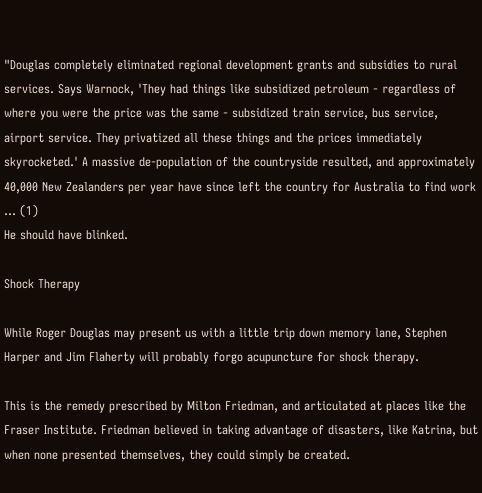"Douglas completely eliminated regional development grants and subsidies to rural services. Says Warnock, 'They had things like subsidized petroleum - regardless of where you were the price was the same - subsidized train service, bus service, airport service. They privatized all these things and the prices immediately skyrocketed.' A massive de-population of the countryside resulted, and approximately 40,000 New Zealanders per year have since left the country for Australia to find work ... (1)
He should have blinked.

Shock Therapy

While Roger Douglas may present us with a little trip down memory lane, Stephen Harper and Jim Flaherty will probably forgo acupuncture for shock therapy.

This is the remedy prescribed by Milton Friedman, and articulated at places like the Fraser Institute. Friedman believed in taking advantage of disasters, like Katrina, but when none presented themselves, they could simply be created.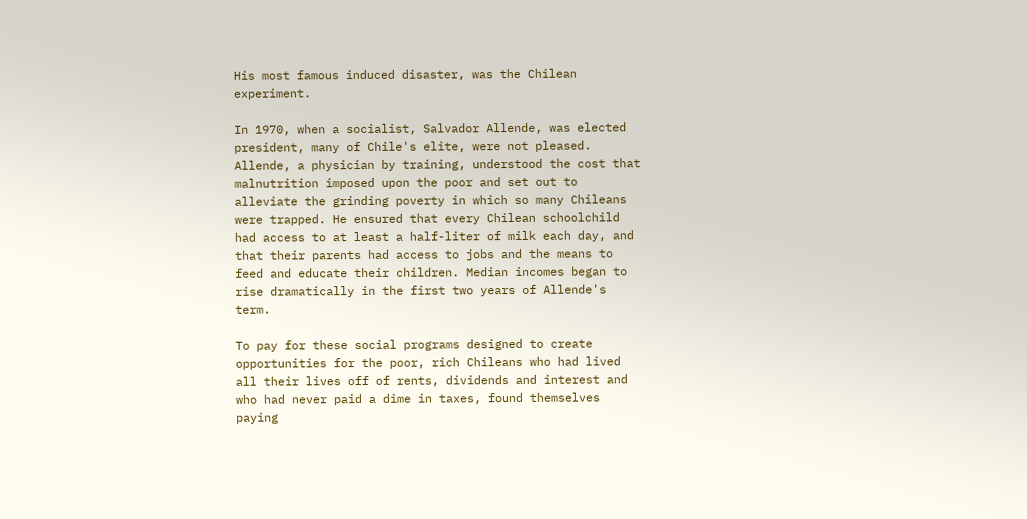His most famous induced disaster, was the Chilean experiment.

In 1970, when a socialist, Salvador Allende, was elected president, many of Chile's elite, were not pleased.
Allende, a physician by training, understood the cost that malnutrition imposed upon the poor and set out to alleviate the grinding poverty in which so many Chileans were trapped. He ensured that every Chilean schoolchild had access to at least a half-liter of milk each day, and that their parents had access to jobs and the means to feed and educate their children. Median incomes began to rise dramatically in the first two years of Allende's term.

To pay for these social programs designed to create opportunities for the poor, rich Chileans who had lived all their lives off of rents, dividends and interest and who had never paid a dime in taxes, found themselves paying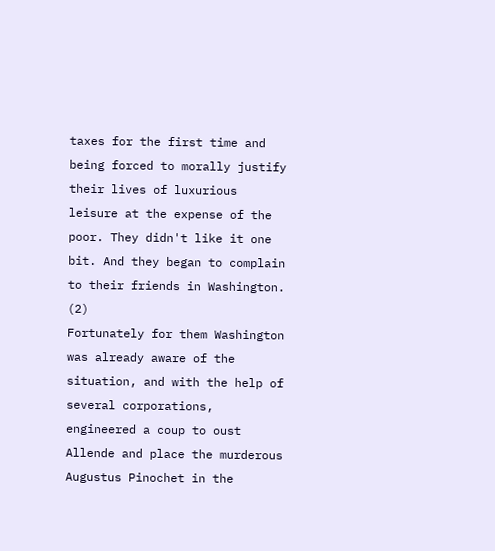taxes for the first time and being forced to morally justify their lives of luxurious leisure at the expense of the poor. They didn't like it one bit. And they began to complain to their friends in Washington. (2)
Fortunately for them Washington was already aware of the situation, and with the help of several corporations, engineered a coup to oust Allende and place the murderous Augustus Pinochet in the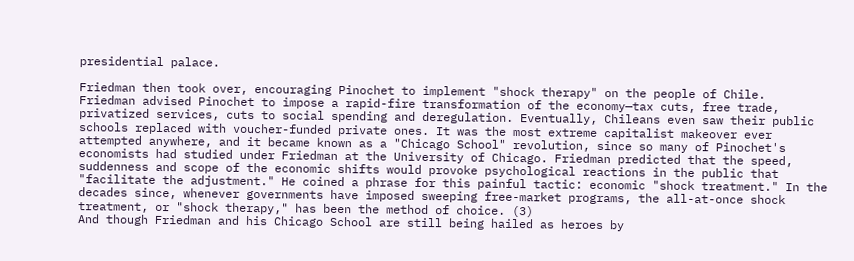presidential palace.

Friedman then took over, encouraging Pinochet to implement "shock therapy" on the people of Chile.
Friedman advised Pinochet to impose a rapid-fire transformation of the economy—tax cuts, free trade, privatized services, cuts to social spending and deregulation. Eventually, Chileans even saw their public schools replaced with voucher-funded private ones. It was the most extreme capitalist makeover ever attempted anywhere, and it became known as a "Chicago School" revolution, since so many of Pinochet's economists had studied under Friedman at the University of Chicago. Friedman predicted that the speed, suddenness and scope of the economic shifts would provoke psychological reactions in the public that "facilitate the adjustment." He coined a phrase for this painful tactic: economic "shock treatment." In the decades since, whenever governments have imposed sweeping free-market programs, the all-at-once shock treatment, or "shock therapy," has been the method of choice. (3)
And though Friedman and his Chicago School are still being hailed as heroes by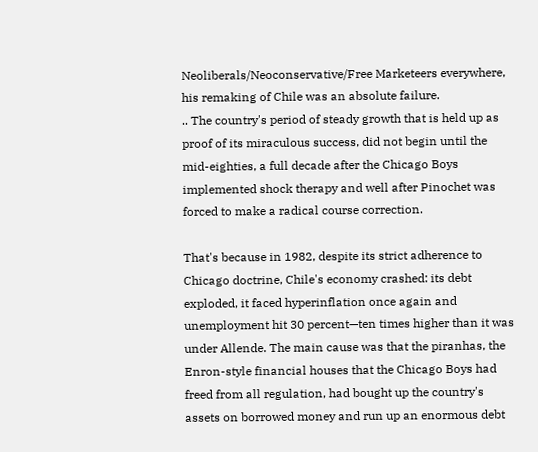Neoliberals/Neoconservative/Free Marketeers everywhere, his remaking of Chile was an absolute failure.
.. The country's period of steady growth that is held up as proof of its miraculous success, did not begin until the mid-eighties, a full decade after the Chicago Boys implemented shock therapy and well after Pinochet was forced to make a radical course correction.

That's because in 1982, despite its strict adherence to Chicago doctrine, Chile's economy crashed: its debt exploded, it faced hyperinflation once again and unemployment hit 30 percent—ten times higher than it was under Allende. The main cause was that the piranhas, the Enron-style financial houses that the Chicago Boys had freed from all regulation, had bought up the country's assets on borrowed money and run up an enormous debt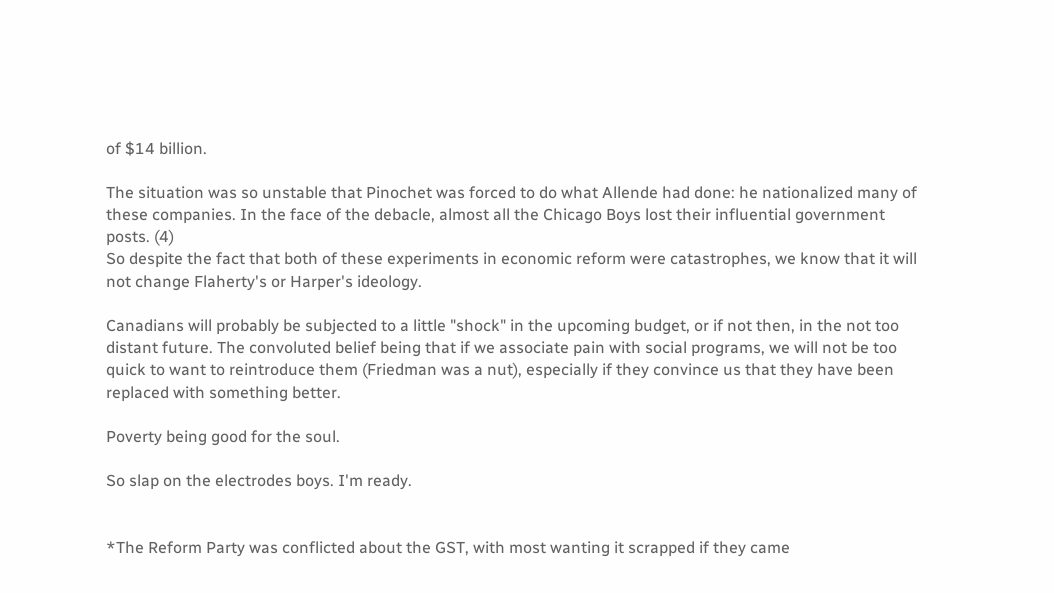of $14 billion.

The situation was so unstable that Pinochet was forced to do what Allende had done: he nationalized many of these companies. In the face of the debacle, almost all the Chicago Boys lost their influential government posts. (4)
So despite the fact that both of these experiments in economic reform were catastrophes, we know that it will not change Flaherty's or Harper's ideology.

Canadians will probably be subjected to a little "shock" in the upcoming budget, or if not then, in the not too distant future. The convoluted belief being that if we associate pain with social programs, we will not be too quick to want to reintroduce them (Friedman was a nut), especially if they convince us that they have been replaced with something better.

Poverty being good for the soul.

So slap on the electrodes boys. I'm ready.


*The Reform Party was conflicted about the GST, with most wanting it scrapped if they came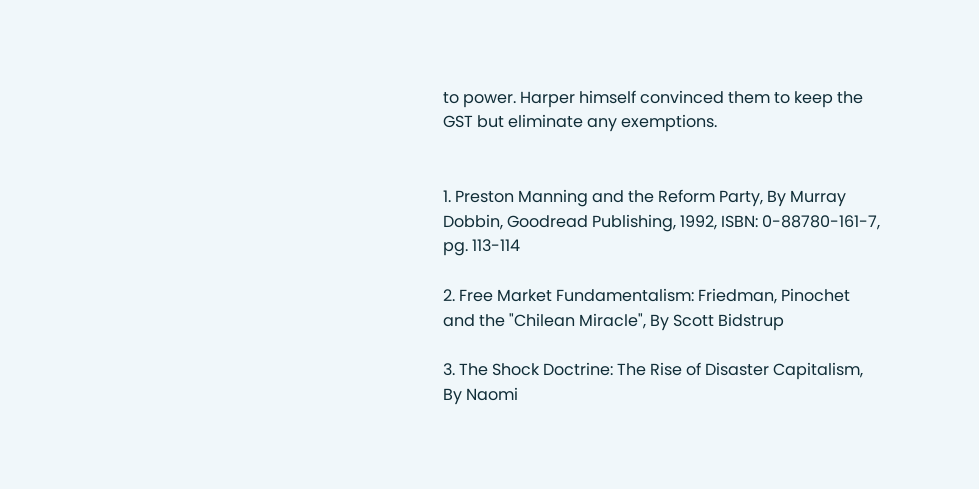to power. Harper himself convinced them to keep the GST but eliminate any exemptions.


1. Preston Manning and the Reform Party, By Murray Dobbin, Goodread Publishing, 1992, ISBN: 0-88780-161-7, pg. 113-114

2. Free Market Fundamentalism: Friedman, Pinochet and the "Chilean Miracle", By Scott Bidstrup

3. The Shock Doctrine: The Rise of Disaster Capitalism, By Naomi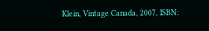Klein, Vintage Canada, 2007, ISBN: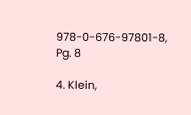978-0-676-97801-8, Pg. 8

4. Klein,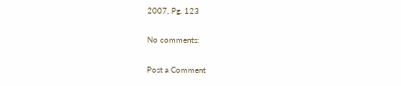2007, Pg. 123

No comments:

Post a Comment